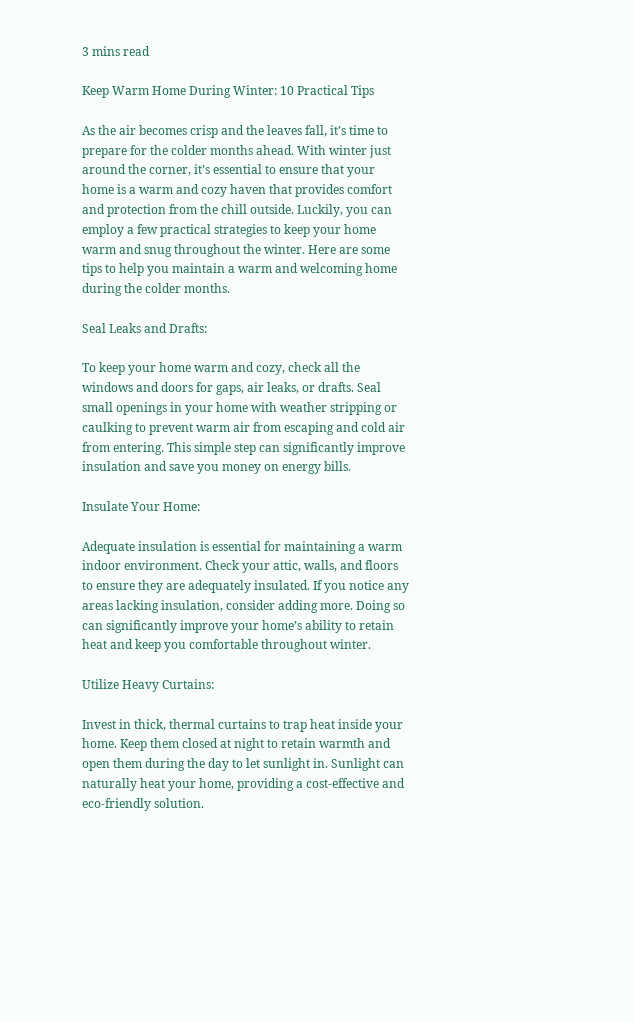3 mins read

Keep Warm Home During Winter: 10 Practical Tips

As the air becomes crisp and the leaves fall, it’s time to prepare for the colder months ahead. With winter just around the corner, it’s essential to ensure that your home is a warm and cozy haven that provides comfort and protection from the chill outside. Luckily, you can employ a few practical strategies to keep your home warm and snug throughout the winter. Here are some tips to help you maintain a warm and welcoming home during the colder months.

Seal Leaks and Drafts:

To keep your home warm and cozy, check all the windows and doors for gaps, air leaks, or drafts. Seal small openings in your home with weather stripping or caulking to prevent warm air from escaping and cold air from entering. This simple step can significantly improve insulation and save you money on energy bills.

Insulate Your Home:

Adequate insulation is essential for maintaining a warm indoor environment. Check your attic, walls, and floors to ensure they are adequately insulated. If you notice any areas lacking insulation, consider adding more. Doing so can significantly improve your home’s ability to retain heat and keep you comfortable throughout winter.

Utilize Heavy Curtains:

Invest in thick, thermal curtains to trap heat inside your home. Keep them closed at night to retain warmth and open them during the day to let sunlight in. Sunlight can naturally heat your home, providing a cost-effective and eco-friendly solution.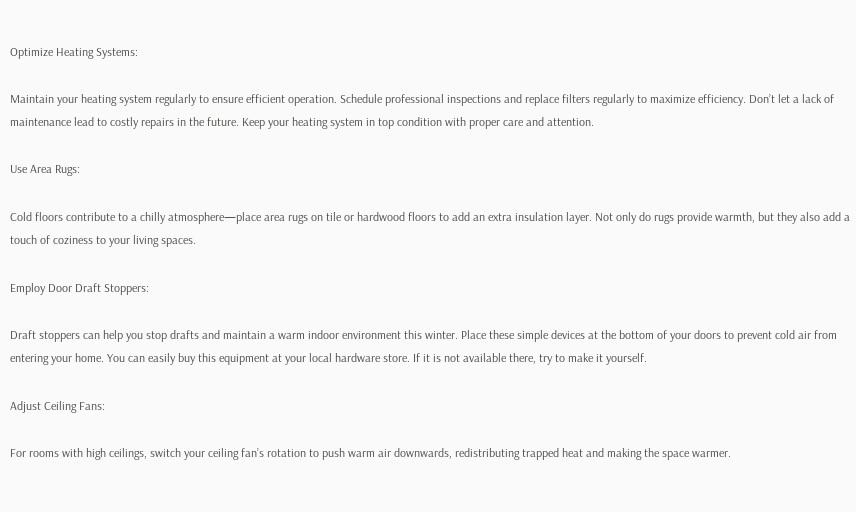Optimize Heating Systems:

Maintain your heating system regularly to ensure efficient operation. Schedule professional inspections and replace filters regularly to maximize efficiency. Don’t let a lack of maintenance lead to costly repairs in the future. Keep your heating system in top condition with proper care and attention.

Use Area Rugs:

Cold floors contribute to a chilly atmosphere—place area rugs on tile or hardwood floors to add an extra insulation layer. Not only do rugs provide warmth, but they also add a touch of coziness to your living spaces.

Employ Door Draft Stoppers:

Draft stoppers can help you stop drafts and maintain a warm indoor environment this winter. Place these simple devices at the bottom of your doors to prevent cold air from entering your home. You can easily buy this equipment at your local hardware store. If it is not available there, try to make it yourself.

Adjust Ceiling Fans:

For rooms with high ceilings, switch your ceiling fan’s rotation to push warm air downwards, redistributing trapped heat and making the space warmer.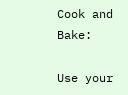Cook and Bake:

Use your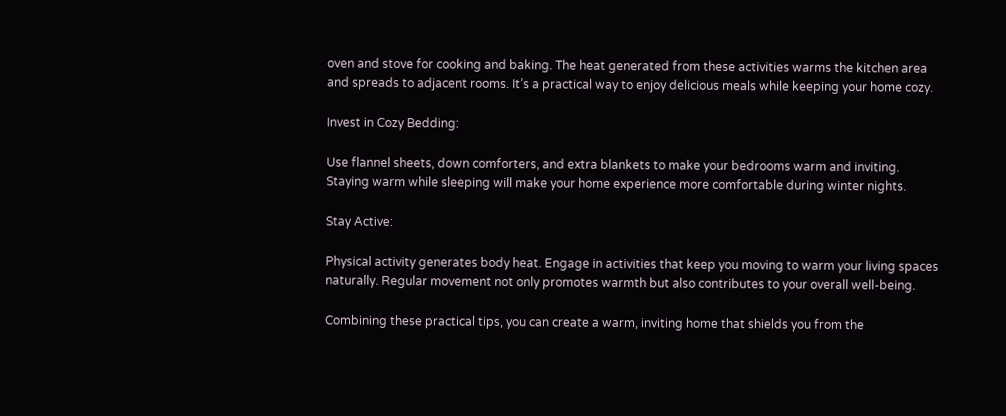oven and stove for cooking and baking. The heat generated from these activities warms the kitchen area and spreads to adjacent rooms. It’s a practical way to enjoy delicious meals while keeping your home cozy.

Invest in Cozy Bedding:

Use flannel sheets, down comforters, and extra blankets to make your bedrooms warm and inviting. Staying warm while sleeping will make your home experience more comfortable during winter nights.

Stay Active:

Physical activity generates body heat. Engage in activities that keep you moving to warm your living spaces naturally. Regular movement not only promotes warmth but also contributes to your overall well-being.

Combining these practical tips, you can create a warm, inviting home that shields you from the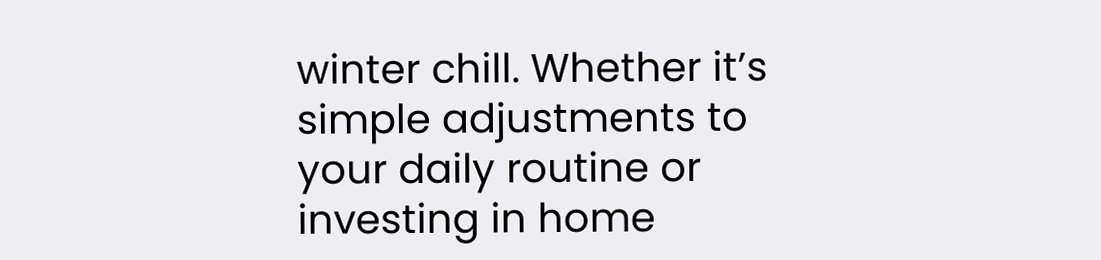winter chill. Whether it’s simple adjustments to your daily routine or investing in home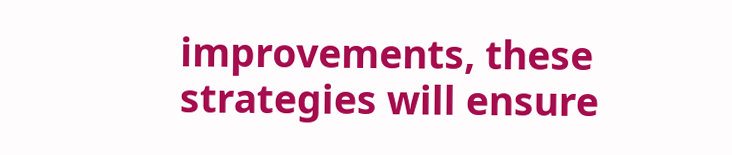improvements, these strategies will ensure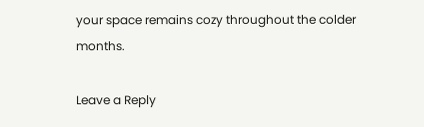your space remains cozy throughout the colder months.

Leave a Reply